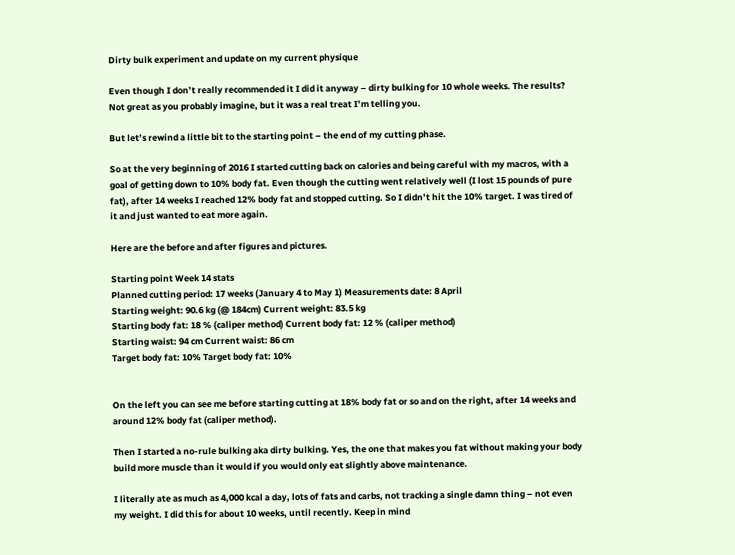Dirty bulk experiment and update on my current physique

Even though I don’t really recommended it I did it anyway – dirty bulking for 10 whole weeks. The results? Not great as you probably imagine, but it was a real treat I’m telling you.

But let’s rewind a little bit to the starting point – the end of my cutting phase.

So at the very beginning of 2016 I started cutting back on calories and being careful with my macros, with a goal of getting down to 10% body fat. Even though the cutting went relatively well (I lost 15 pounds of pure fat), after 14 weeks I reached 12% body fat and stopped cutting. So I didn’t hit the 10% target. I was tired of it and just wanted to eat more again.

Here are the before and after figures and pictures.

Starting point Week 14 stats
Planned cutting period: 17 weeks (January 4 to May 1) Measurements date: 8 April
Starting weight: 90.6 kg (@ 184cm) Current weight: 83.5 kg
Starting body fat: 18 % (caliper method) Current body fat: 12 % (caliper method)
Starting waist: 94 cm Current waist: 86 cm
Target body fat: 10% Target body fat: 10%


On the left you can see me before starting cutting at 18% body fat or so and on the right, after 14 weeks and around 12% body fat (caliper method).

Then I started a no-rule bulking aka dirty bulking. Yes, the one that makes you fat without making your body build more muscle than it would if you would only eat slightly above maintenance.

I literally ate as much as 4,000 kcal a day, lots of fats and carbs, not tracking a single damn thing – not even my weight. I did this for about 10 weeks, until recently. Keep in mind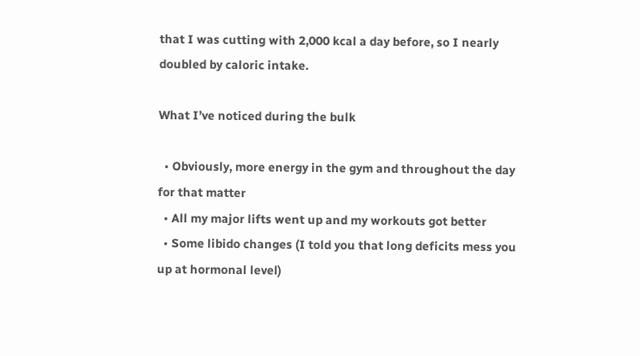that I was cutting with 2,000 kcal a day before, so I nearly doubled by caloric intake.

What I’ve noticed during the bulk

  • Obviously, more energy in the gym and throughout the day for that matter
  • All my major lifts went up and my workouts got better
  • Some libido changes (I told you that long deficits mess you up at hormonal level)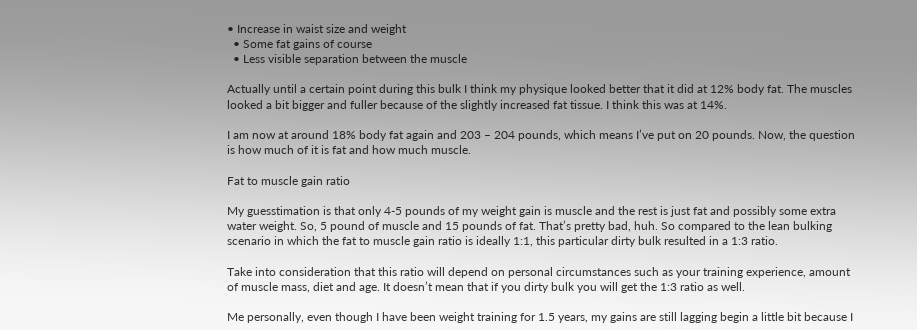• Increase in waist size and weight
  • Some fat gains of course
  • Less visible separation between the muscle

Actually until a certain point during this bulk I think my physique looked better that it did at 12% body fat. The muscles looked a bit bigger and fuller because of the slightly increased fat tissue. I think this was at 14%.

I am now at around 18% body fat again and 203 – 204 pounds, which means I’ve put on 20 pounds. Now, the question is how much of it is fat and how much muscle.

Fat to muscle gain ratio

My guesstimation is that only 4-5 pounds of my weight gain is muscle and the rest is just fat and possibly some extra water weight. So, 5 pound of muscle and 15 pounds of fat. That’s pretty bad, huh. So compared to the lean bulking scenario in which the fat to muscle gain ratio is ideally 1:1, this particular dirty bulk resulted in a 1:3 ratio.

Take into consideration that this ratio will depend on personal circumstances such as your training experience, amount of muscle mass, diet and age. It doesn’t mean that if you dirty bulk you will get the 1:3 ratio as well.

Me personally, even though I have been weight training for 1.5 years, my gains are still lagging begin a little bit because I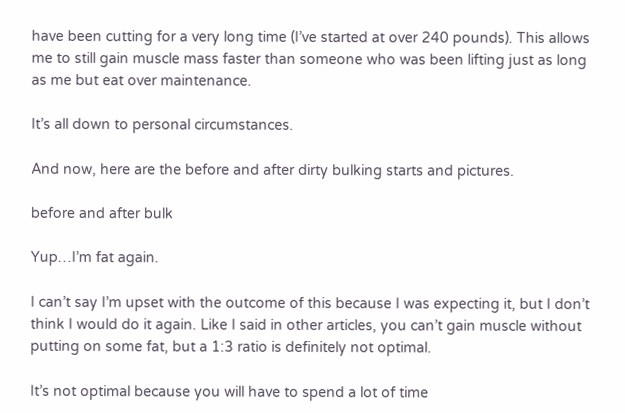have been cutting for a very long time (I’ve started at over 240 pounds). This allows me to still gain muscle mass faster than someone who was been lifting just as long as me but eat over maintenance.

It’s all down to personal circumstances.

And now, here are the before and after dirty bulking starts and pictures.

before and after bulk

Yup…I’m fat again.

I can’t say I’m upset with the outcome of this because I was expecting it, but I don’t think I would do it again. Like I said in other articles, you can’t gain muscle without putting on some fat, but a 1:3 ratio is definitely not optimal.

It’s not optimal because you will have to spend a lot of time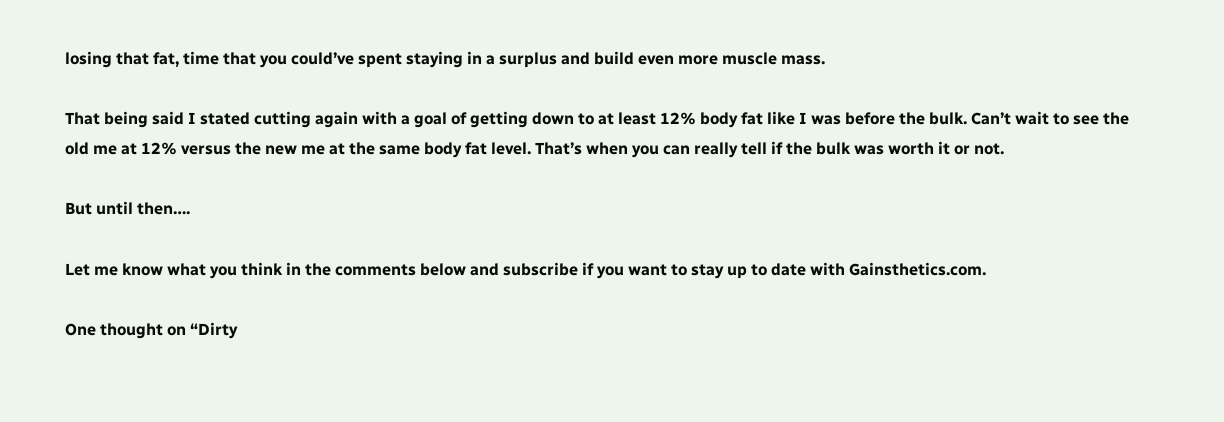losing that fat, time that you could’ve spent staying in a surplus and build even more muscle mass.

That being said I stated cutting again with a goal of getting down to at least 12% body fat like I was before the bulk. Can’t wait to see the old me at 12% versus the new me at the same body fat level. That’s when you can really tell if the bulk was worth it or not.

But until then….

Let me know what you think in the comments below and subscribe if you want to stay up to date with Gainsthetics.com.

One thought on “Dirty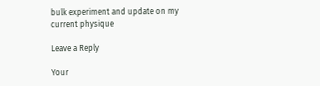bulk experiment and update on my current physique

Leave a Reply

Your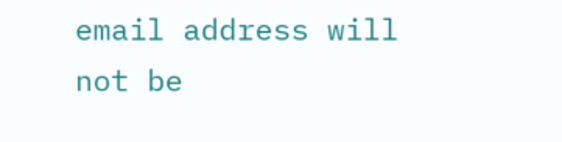email address will not be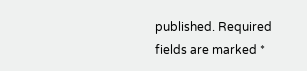published. Required fields are marked *